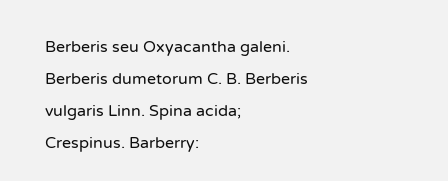Berberis seu Oxyacantha galeni. Berberis dumetorum C. B. Berberis vulgaris Linn. Spina acida; Crespinus. Barberry: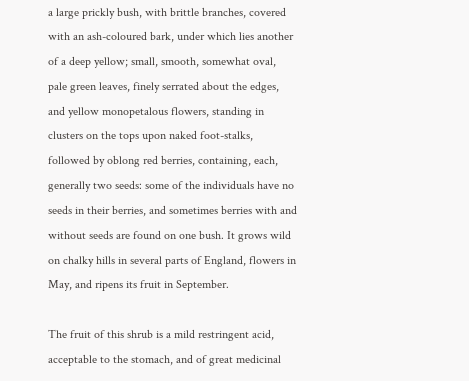a large prickly bush, with brittle branches, covered with an ash-coloured bark, under which lies another of a deep yellow; small, smooth, somewhat oval, pale green leaves, finely serrated about the edges, and yellow monopetalous flowers, standing in clusters on the tops upon naked foot-stalks, followed by oblong red berries, containing, each, generally two seeds: some of the individuals have no seeds in their berries, and sometimes berries with and without seeds are found on one bush. It grows wild on chalky hills in several parts of England, flowers in May, and ripens its fruit in September.

The fruit of this shrub is a mild restringent acid, acceptable to the stomach, and of great medicinal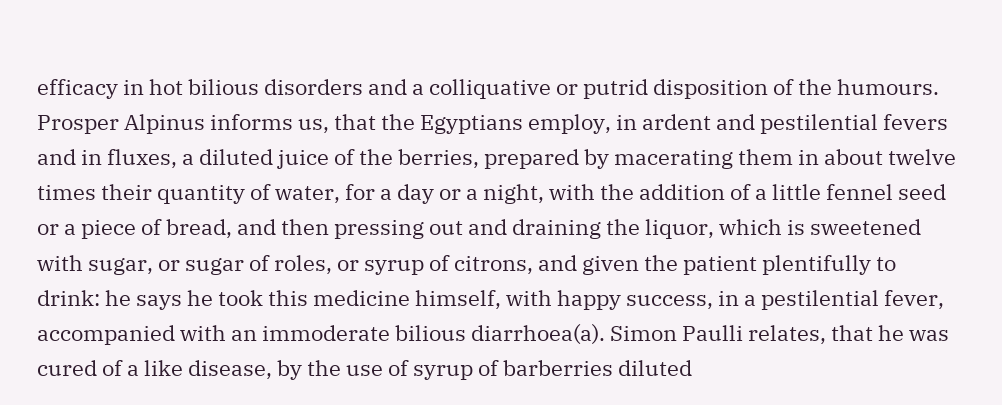efficacy in hot bilious disorders and a colliquative or putrid disposition of the humours. Prosper Alpinus informs us, that the Egyptians employ, in ardent and pestilential fevers and in fluxes, a diluted juice of the berries, prepared by macerating them in about twelve times their quantity of water, for a day or a night, with the addition of a little fennel seed or a piece of bread, and then pressing out and draining the liquor, which is sweetened with sugar, or sugar of roles, or syrup of citrons, and given the patient plentifully to drink: he says he took this medicine himself, with happy success, in a pestilential fever, accompanied with an immoderate bilious diarrhoea(a). Simon Paulli relates, that he was cured of a like disease, by the use of syrup of barberries diluted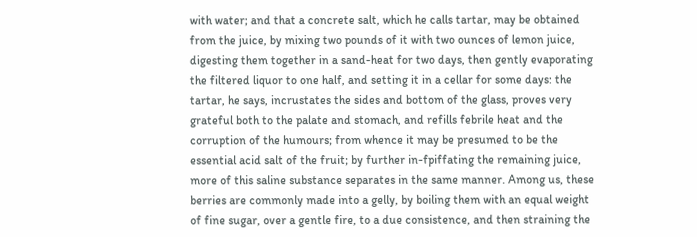with water; and that a concrete salt, which he calls tartar, may be obtained from the juice, by mixing two pounds of it with two ounces of lemon juice, digesting them together in a sand-heat for two days, then gently evaporating the filtered liquor to one half, and setting it in a cellar for some days: the tartar, he says, incrustates the sides and bottom of the glass, proves very grateful both to the palate and stomach, and refills febrile heat and the corruption of the humours; from whence it may be presumed to be the essential acid salt of the fruit; by further in-fpiffating the remaining juice, more of this saline substance separates in the same manner. Among us, these berries are commonly made into a gelly, by boiling them with an equal weight of fine sugar, over a gentle fire, to a due consistence, and then straining the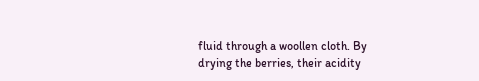fluid through a woollen cloth. By drying the berries, their acidity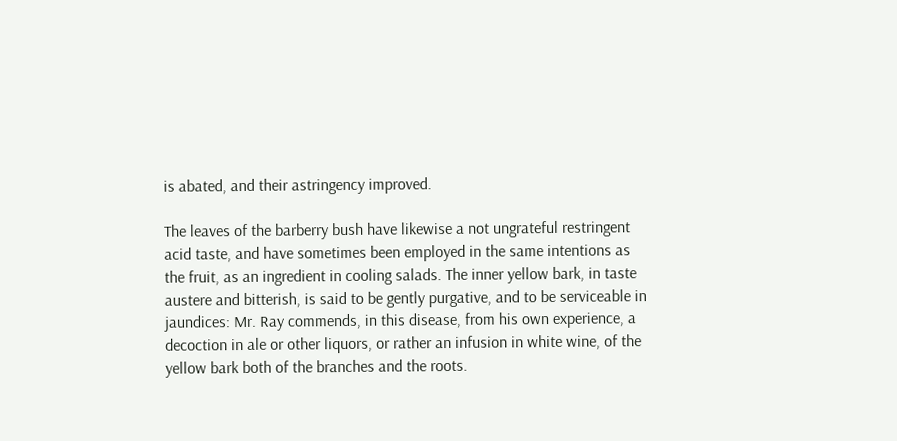is abated, and their astringency improved.

The leaves of the barberry bush have likewise a not ungrateful restringent acid taste, and have sometimes been employed in the same intentions as the fruit, as an ingredient in cooling salads. The inner yellow bark, in taste austere and bitterish, is said to be gently purgative, and to be serviceable in jaundices: Mr. Ray commends, in this disease, from his own experience, a decoction in ale or other liquors, or rather an infusion in white wine, of the yellow bark both of the branches and the roots.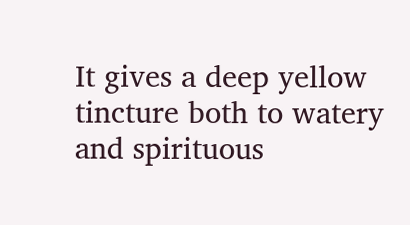It gives a deep yellow tincture both to watery and spirituous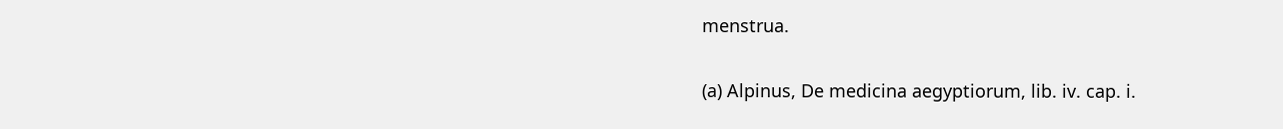menstrua.

(a) Alpinus, De medicina aegyptiorum, lib. iv. cap. i.